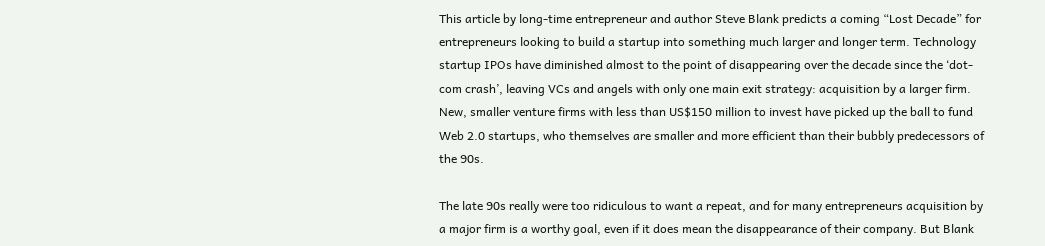This article by long-time entrepreneur and author Steve Blank predicts a coming “Lost Decade” for entrepreneurs looking to build a startup into something much larger and longer term. Technology startup IPOs have diminished almost to the point of disappearing over the decade since the ‘dot-com crash’, leaving VCs and angels with only one main exit strategy: acquisition by a larger firm. New, smaller venture firms with less than US$150 million to invest have picked up the ball to fund Web 2.0 startups, who themselves are smaller and more efficient than their bubbly predecessors of the 90s.

The late 90s really were too ridiculous to want a repeat, and for many entrepreneurs acquisition by a major firm is a worthy goal, even if it does mean the disappearance of their company. But Blank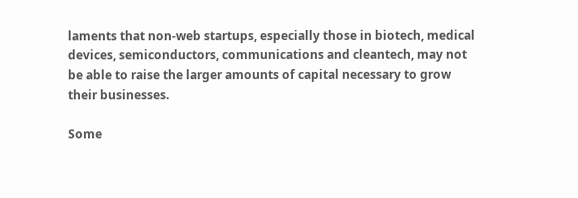laments that non-web startups, especially those in biotech, medical devices, semiconductors, communications and cleantech, may not be able to raise the larger amounts of capital necessary to grow their businesses.

Some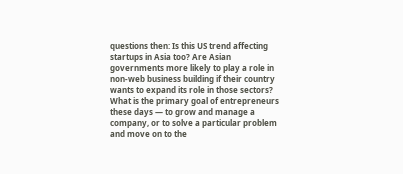questions then: Is this US trend affecting startups in Asia too? Are Asian governments more likely to play a role in non-web business building if their country wants to expand its role in those sectors? What is the primary goal of entrepreneurs these days — to grow and manage a company, or to solve a particular problem and move on to the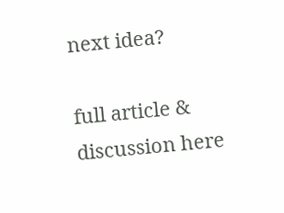next idea?

full article & discussion here